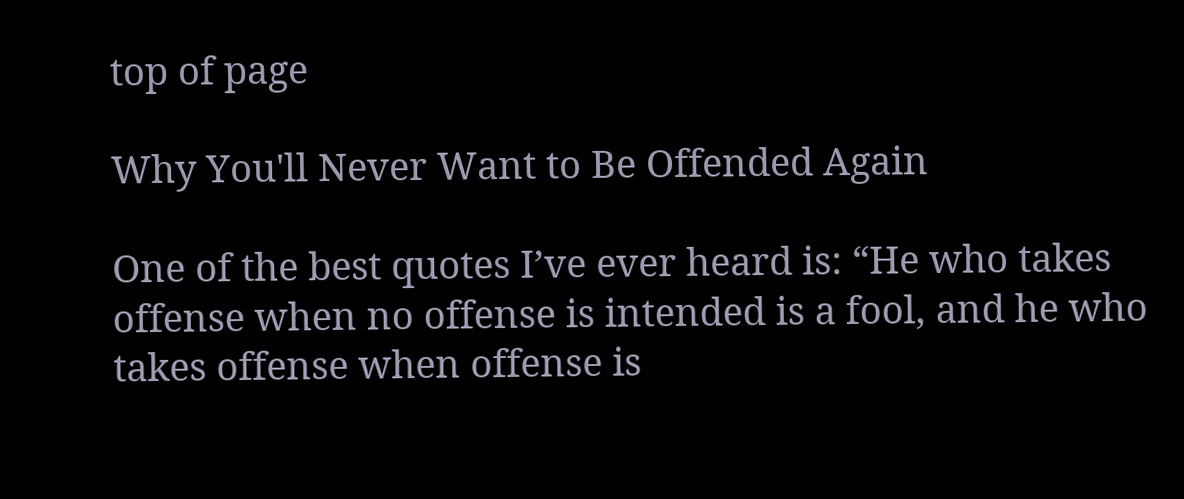top of page

Why You'll Never Want to Be Offended Again

One of the best quotes I’ve ever heard is: “He who takes offense when no offense is intended is a fool, and he who takes offense when offense is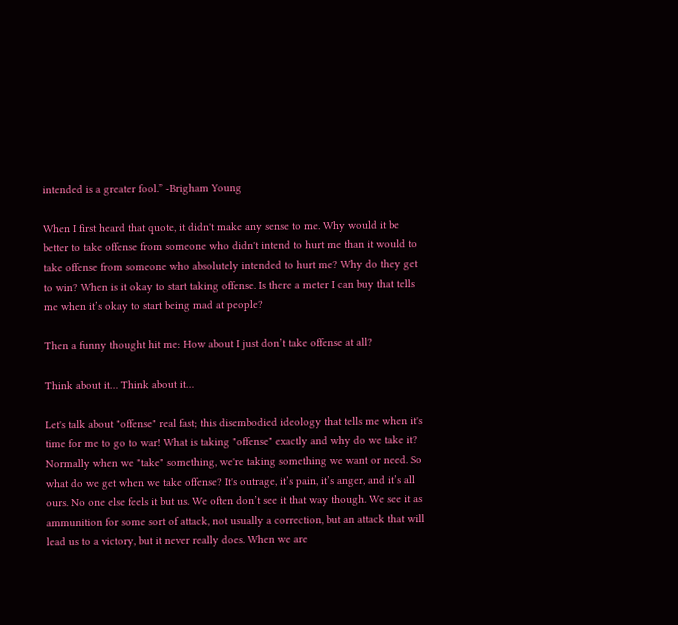intended is a greater fool.” -Brigham Young

When I first heard that quote, it didn't make any sense to me. Why would it be better to take offense from someone who didn't intend to hurt me than it would to take offense from someone who absolutely intended to hurt me? Why do they get to win? When is it okay to start taking offense. Is there a meter I can buy that tells me when it’s okay to start being mad at people?

Then a funny thought hit me: How about I just don’t take offense at all?

Think about it… Think about it…

Let's talk about "offense" real fast; this disembodied ideology that tells me when it's time for me to go to war! What is taking "offense" exactly and why do we take it? Normally when we "take" something, we're taking something we want or need. So what do we get when we take offense? It's outrage, it’s pain, it’s anger, and it’s all ours. No one else feels it but us. We often don’t see it that way though. We see it as ammunition for some sort of attack, not usually a correction, but an attack that will lead us to a victory, but it never really does. When we are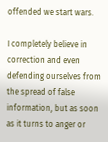offended we start wars.

I completely believe in correction and even defending ourselves from the spread of false information, but as soon as it turns to anger or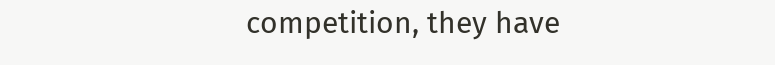competition, they have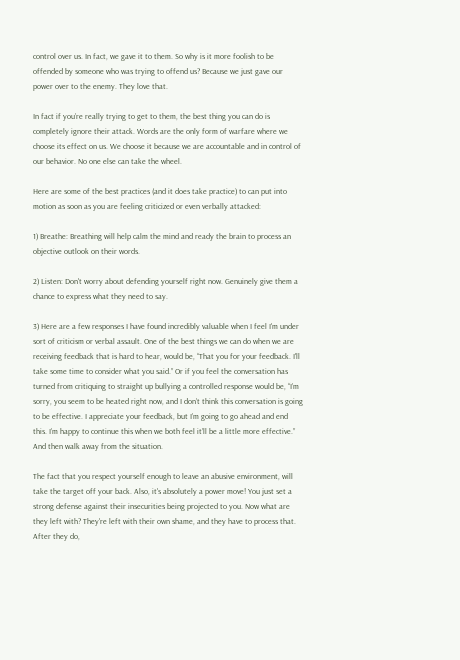control over us. In fact, we gave it to them. So why is it more foolish to be offended by someone who was trying to offend us? Because we just gave our power over to the enemy. They love that.

In fact if you’re really trying to get to them, the best thing you can do is completely ignore their attack. Words are the only form of warfare where we choose its effect on us. We choose it because we are accountable and in control of our behavior. No one else can take the wheel.

Here are some of the best practices (and it does take practice) to can put into motion as soon as you are feeling criticized or even verbally attacked:

1) Breathe: Breathing will help calm the mind and ready the brain to process an objective outlook on their words.

2) Listen: Don't worry about defending yourself right now. Genuinely give them a chance to express what they need to say.

3) Here are a few responses I have found incredibly valuable when I feel I'm under sort of criticism or verbal assault. One of the best things we can do when we are receiving feedback that is hard to hear, would be, “That you for your feedback. I'll take some time to consider what you said.” Or if you feel the conversation has turned from critiquing to straight up bullying a controlled response would be, “I’m sorry, you seem to be heated right now, and I don’t think this conversation is going to be effective. I appreciate your feedback, but I’m going to go ahead and end this. I’m happy to continue this when we both feel it’ll be a little more effective.” And then walk away from the situation.

The fact that you respect yourself enough to leave an abusive environment, will take the target off your back. Also, it's absolutely a power move! You just set a strong defense against their insecurities being projected to you. Now what are they left with? They're left with their own shame, and they have to process that. After they do,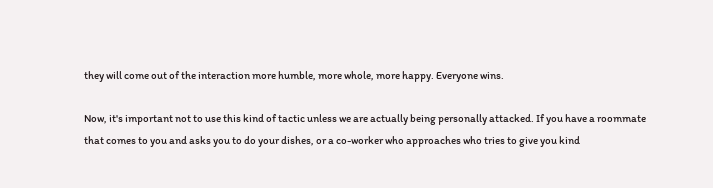they will come out of the interaction more humble, more whole, more happy. Everyone wins.

Now, it's important not to use this kind of tactic unless we are actually being personally attacked. If you have a roommate that comes to you and asks you to do your dishes, or a co-worker who approaches who tries to give you kind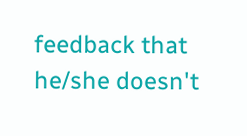feedback that he/she doesn't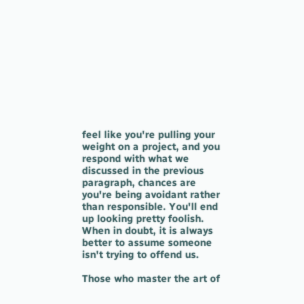feel like you're pulling your weight on a project, and you respond with what we discussed in the previous paragraph, chances are you're being avoidant rather than responsible. You'll end up looking pretty foolish. When in doubt, it is always better to assume someone isn't trying to offend us.

Those who master the art of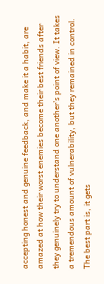accepting honest and genuine feedback, and make it a habit, are amazed at how their worst enemies become their best friends after they genuinely try to understand one another’s point of view. It takes a tremendous amount of vulnerability, but they remained in control. The best part is, it gets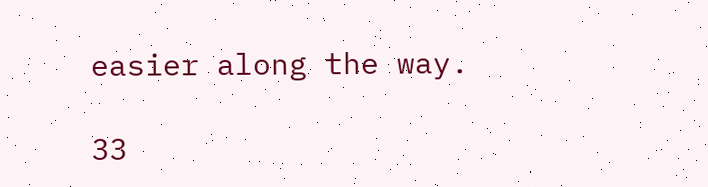easier along the way.

33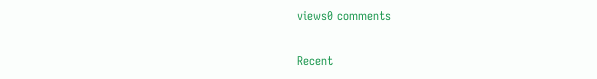views0 comments

Recent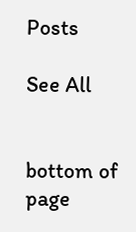Posts

See All


bottom of page